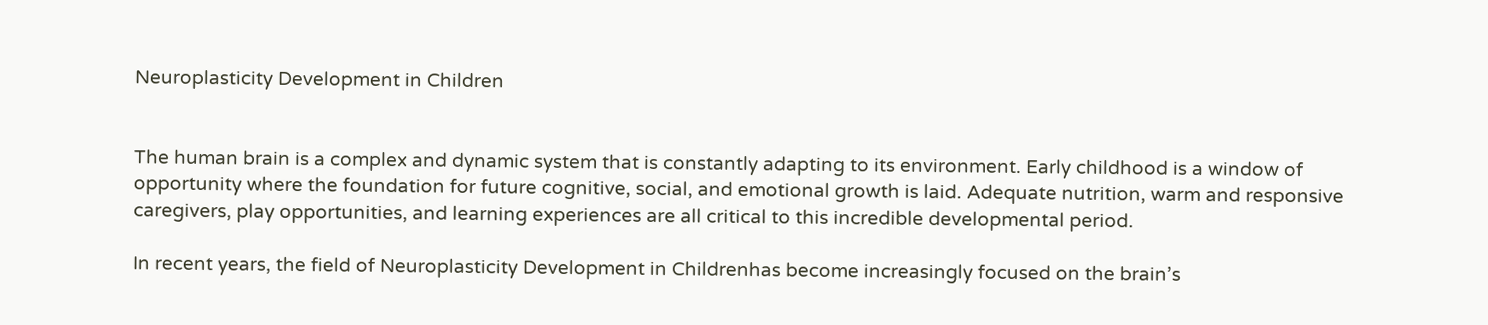Neuroplasticity Development in Children


The human brain is a complex and dynamic system that is constantly adapting to its environment. Early childhood is a window of opportunity where the foundation for future cognitive, social, and emotional growth is laid. Adequate nutrition, warm and responsive caregivers, play opportunities, and learning experiences are all critical to this incredible developmental period.

In recent years, the field of Neuroplasticity Development in Childrenhas become increasingly focused on the brain’s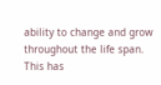ability to change and grow throughout the life span. This has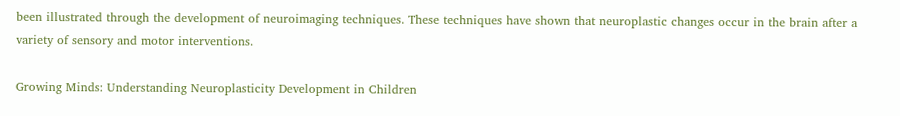been illustrated through the development of neuroimaging techniques. These techniques have shown that neuroplastic changes occur in the brain after a variety of sensory and motor interventions.

Growing Minds: Understanding Neuroplasticity Development in Children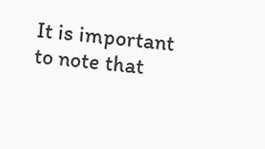It is important to note that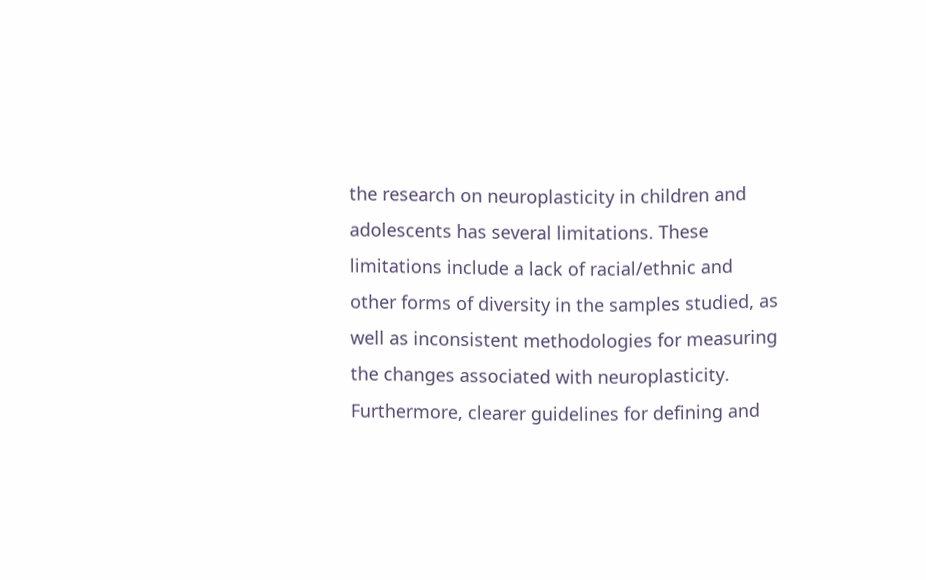the research on neuroplasticity in children and adolescents has several limitations. These limitations include a lack of racial/ethnic and other forms of diversity in the samples studied, as well as inconsistent methodologies for measuring the changes associated with neuroplasticity. Furthermore, clearer guidelines for defining and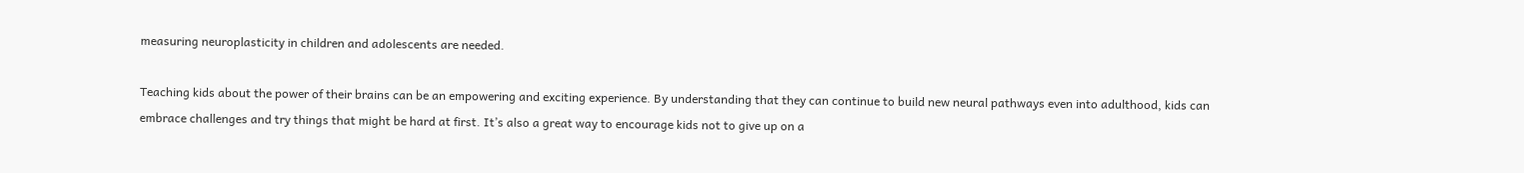measuring neuroplasticity in children and adolescents are needed.

Teaching kids about the power of their brains can be an empowering and exciting experience. By understanding that they can continue to build new neural pathways even into adulthood, kids can embrace challenges and try things that might be hard at first. It’s also a great way to encourage kids not to give up on a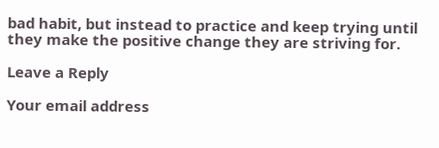bad habit, but instead to practice and keep trying until they make the positive change they are striving for.

Leave a Reply

Your email address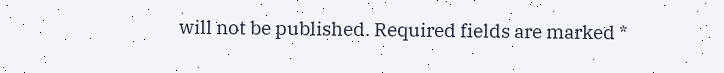will not be published. Required fields are marked *